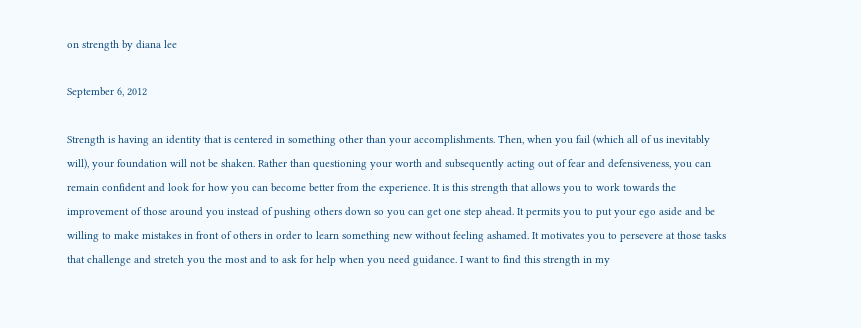on strength by diana lee

September 6, 2012

Strength is having an identity that is centered in something other than your accomplishments. Then, when you fail (which all of us inevitably will), your foundation will not be shaken. Rather than questioning your worth and subsequently acting out of fear and defensiveness, you can remain confident and look for how you can become better from the experience. It is this strength that allows you to work towards the improvement of those around you instead of pushing others down so you can get one step ahead. It permits you to put your ego aside and be willing to make mistakes in front of others in order to learn something new without feeling ashamed. It motivates you to persevere at those tasks that challenge and stretch you the most and to ask for help when you need guidance. I want to find this strength in my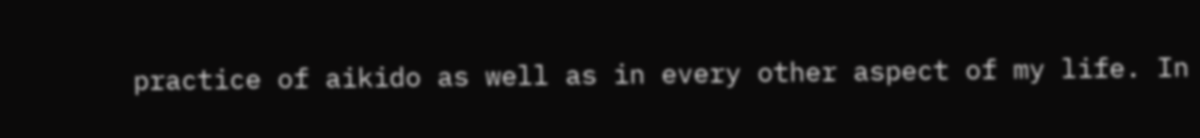practice of aikido as well as in every other aspect of my life. In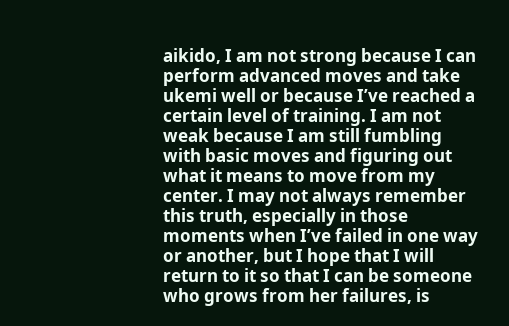aikido, I am not strong because I can perform advanced moves and take ukemi well or because I’ve reached a certain level of training. I am not weak because I am still fumbling with basic moves and figuring out what it means to move from my center. I may not always remember this truth, especially in those moments when I’ve failed in one way or another, but I hope that I will return to it so that I can be someone who grows from her failures, is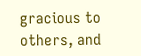gracious to others, and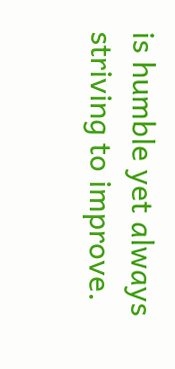is humble yet always striving to improve.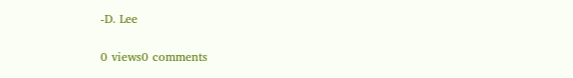-D. Lee

0 views0 comments